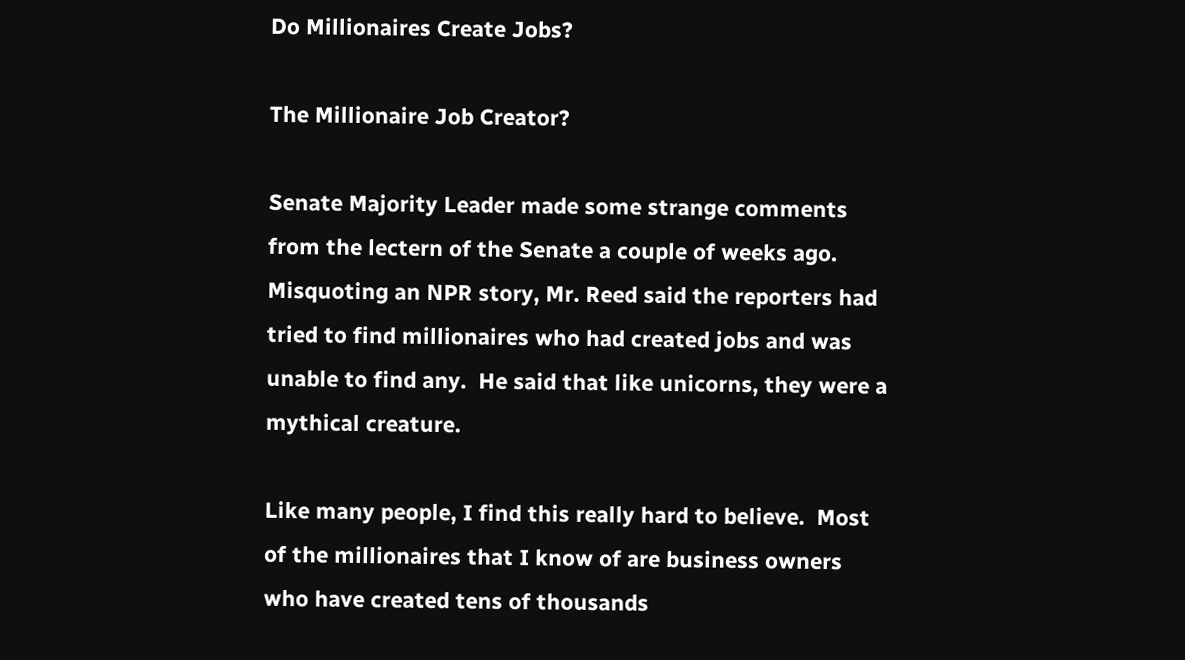Do Millionaires Create Jobs?

The Millionaire Job Creator?

Senate Majority Leader made some strange comments from the lectern of the Senate a couple of weeks ago.  Misquoting an NPR story, Mr. Reed said the reporters had tried to find millionaires who had created jobs and was unable to find any.  He said that like unicorns, they were a mythical creature.

Like many people, I find this really hard to believe.  Most of the millionaires that I know of are business owners who have created tens of thousands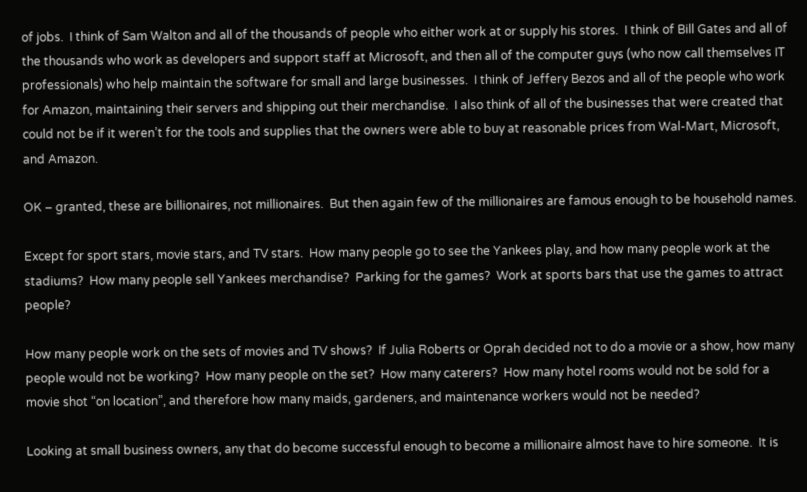of jobs.  I think of Sam Walton and all of the thousands of people who either work at or supply his stores.  I think of Bill Gates and all of the thousands who work as developers and support staff at Microsoft, and then all of the computer guys (who now call themselves IT professionals) who help maintain the software for small and large businesses.  I think of Jeffery Bezos and all of the people who work for Amazon, maintaining their servers and shipping out their merchandise.  I also think of all of the businesses that were created that could not be if it weren’t for the tools and supplies that the owners were able to buy at reasonable prices from Wal-Mart, Microsoft, and Amazon.

OK – granted, these are billionaires, not millionaires.  But then again few of the millionaires are famous enough to be household names.

Except for sport stars, movie stars, and TV stars.  How many people go to see the Yankees play, and how many people work at the stadiums?  How many people sell Yankees merchandise?  Parking for the games?  Work at sports bars that use the games to attract people?

How many people work on the sets of movies and TV shows?  If Julia Roberts or Oprah decided not to do a movie or a show, how many people would not be working?  How many people on the set?  How many caterers?  How many hotel rooms would not be sold for a movie shot “on location”, and therefore how many maids, gardeners, and maintenance workers would not be needed?

Looking at small business owners, any that do become successful enough to become a millionaire almost have to hire someone.  It is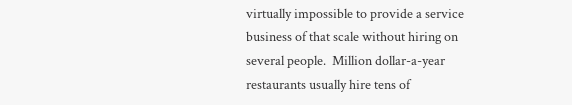virtually impossible to provide a service business of that scale without hiring on several people.  Million dollar-a-year restaurants usually hire tens of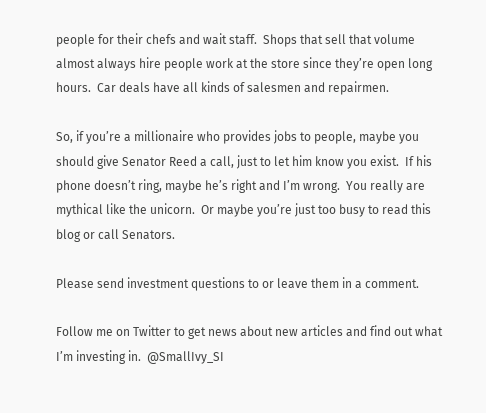people for their chefs and wait staff.  Shops that sell that volume almost always hire people work at the store since they’re open long hours.  Car deals have all kinds of salesmen and repairmen.

So, if you’re a millionaire who provides jobs to people, maybe you should give Senator Reed a call, just to let him know you exist.  If his phone doesn’t ring, maybe he’s right and I’m wrong.  You really are mythical like the unicorn.  Or maybe you’re just too busy to read this blog or call Senators.

Please send investment questions to or leave them in a comment.

Follow me on Twitter to get news about new articles and find out what I’m investing in.  @SmallIvy_SI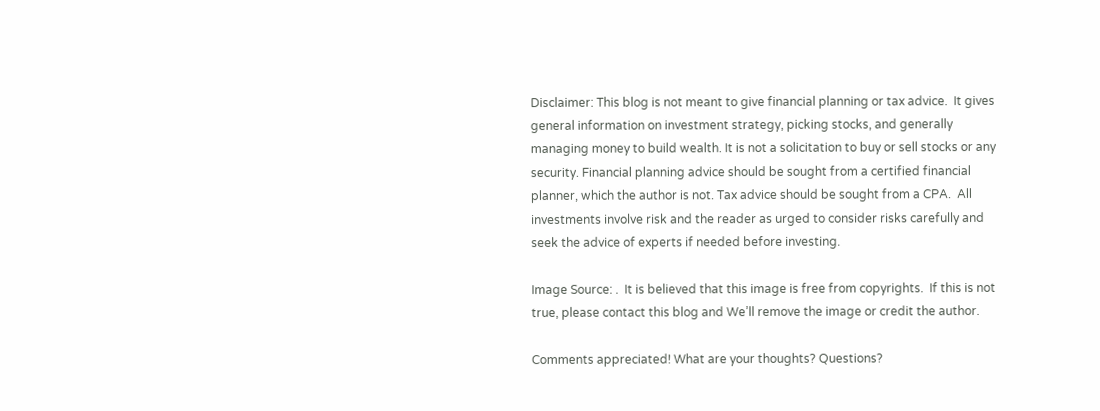Disclaimer: This blog is not meant to give financial planning or tax advice.  It gives general information on investment strategy, picking stocks, and generally managing money to build wealth. It is not a solicitation to buy or sell stocks or any security. Financial planning advice should be sought from a certified financial planner, which the author is not. Tax advice should be sought from a CPA.  All investments involve risk and the reader as urged to consider risks carefully and seek the advice of experts if needed before investing.

Image Source: .  It is believed that this image is free from copyrights.  If this is not true, please contact this blog and We’ll remove the image or credit the author.

Comments appreciated! What are your thoughts? Questions?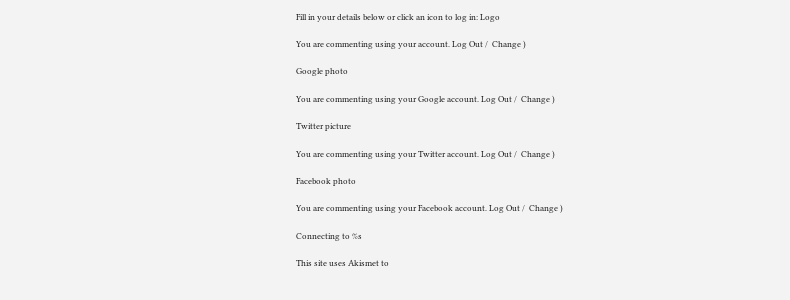Fill in your details below or click an icon to log in: Logo

You are commenting using your account. Log Out /  Change )

Google photo

You are commenting using your Google account. Log Out /  Change )

Twitter picture

You are commenting using your Twitter account. Log Out /  Change )

Facebook photo

You are commenting using your Facebook account. Log Out /  Change )

Connecting to %s

This site uses Akismet to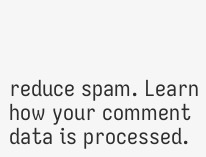reduce spam. Learn how your comment data is processed.